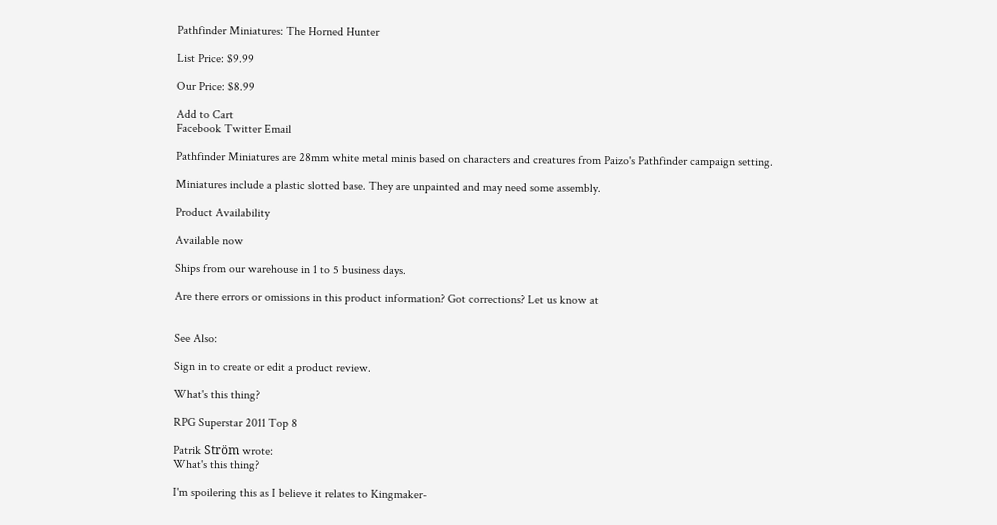Pathfinder Miniatures: The Horned Hunter

List Price: $9.99

Our Price: $8.99

Add to Cart
Facebook Twitter Email

Pathfinder Miniatures are 28mm white metal minis based on characters and creatures from Paizo's Pathfinder campaign setting.

Miniatures include a plastic slotted base. They are unpainted and may need some assembly.

Product Availability

Available now

Ships from our warehouse in 1 to 5 business days.

Are there errors or omissions in this product information? Got corrections? Let us know at


See Also:

Sign in to create or edit a product review.

What's this thing?

RPG Superstar 2011 Top 8

Patrik Ström wrote:
What's this thing?

I'm spoilering this as I believe it relates to Kingmaker-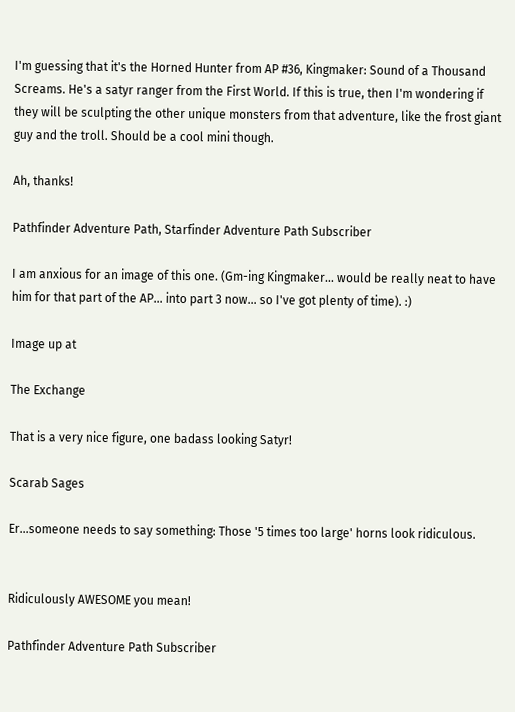I'm guessing that it's the Horned Hunter from AP #36, Kingmaker: Sound of a Thousand Screams. He's a satyr ranger from the First World. If this is true, then I'm wondering if they will be sculpting the other unique monsters from that adventure, like the frost giant guy and the troll. Should be a cool mini though.

Ah, thanks!

Pathfinder Adventure Path, Starfinder Adventure Path Subscriber

I am anxious for an image of this one. (Gm-ing Kingmaker... would be really neat to have him for that part of the AP... into part 3 now... so I've got plenty of time). :)

Image up at

The Exchange

That is a very nice figure, one badass looking Satyr!

Scarab Sages

Er...someone needs to say something: Those '5 times too large' horns look ridiculous.


Ridiculously AWESOME you mean!

Pathfinder Adventure Path Subscriber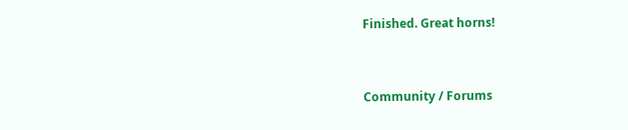Finished. Great horns!


Community / Forums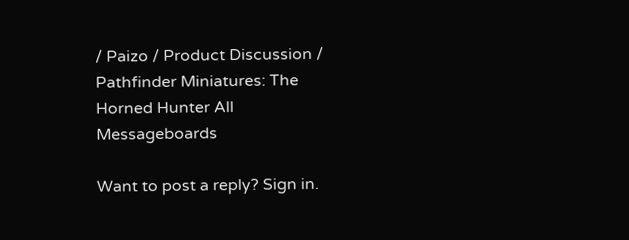/ Paizo / Product Discussion / Pathfinder Miniatures: The Horned Hunter All Messageboards

Want to post a reply? Sign in.